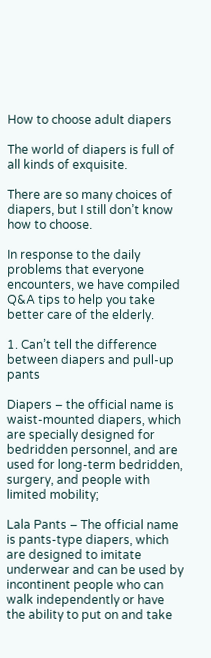How to choose adult diapers

The world of diapers is full of all kinds of exquisite.

There are so many choices of diapers, but I still don’t know how to choose.

In response to the daily problems that everyone encounters, we have compiled Q&A tips to help you take better care of the elderly.

1. Can’t tell the difference between diapers and pull-up pants

Diapers – the official name is waist-mounted diapers, which are specially designed for bedridden personnel, and are used for long-term bedridden, surgery, and people with limited mobility;

Lala Pants – The official name is pants-type diapers, which are designed to imitate underwear and can be used by incontinent people who can walk independently or have the ability to put on and take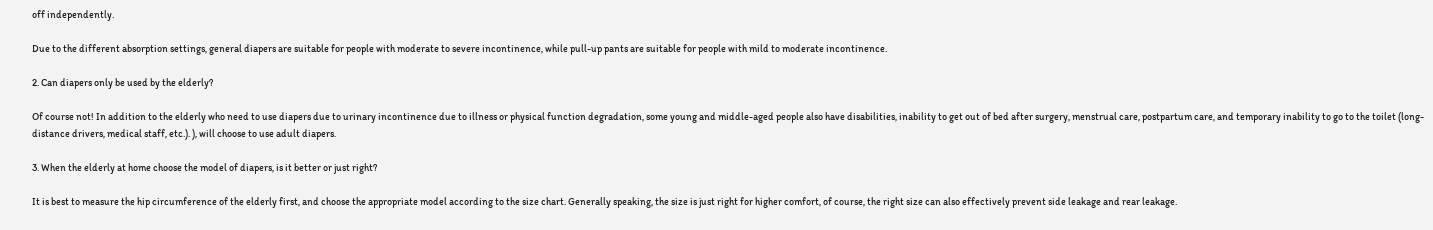off independently.

Due to the different absorption settings, general diapers are suitable for people with moderate to severe incontinence, while pull-up pants are suitable for people with mild to moderate incontinence.

2. Can diapers only be used by the elderly?

Of course not! In addition to the elderly who need to use diapers due to urinary incontinence due to illness or physical function degradation, some young and middle-aged people also have disabilities, inability to get out of bed after surgery, menstrual care, postpartum care, and temporary inability to go to the toilet (long-distance drivers, medical staff, etc.). ), will choose to use adult diapers.

3. When the elderly at home choose the model of diapers, is it better or just right?

It is best to measure the hip circumference of the elderly first, and choose the appropriate model according to the size chart. Generally speaking, the size is just right for higher comfort, of course, the right size can also effectively prevent side leakage and rear leakage.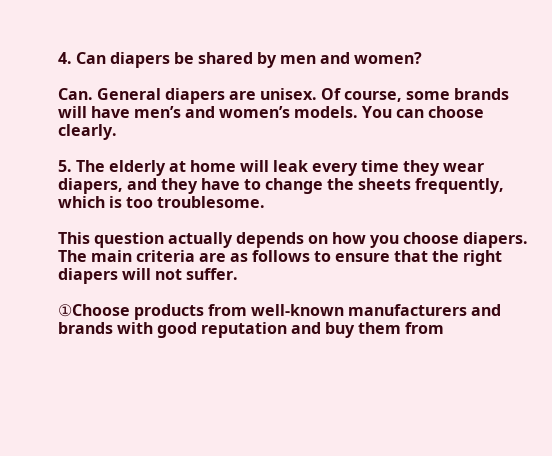4. Can diapers be shared by men and women?

Can. General diapers are unisex. Of course, some brands will have men’s and women’s models. You can choose clearly.

5. The elderly at home will leak every time they wear diapers, and they have to change the sheets frequently, which is too troublesome.

This question actually depends on how you choose diapers. The main criteria are as follows to ensure that the right diapers will not suffer.

①Choose products from well-known manufacturers and brands with good reputation and buy them from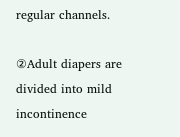regular channels.

②Adult diapers are divided into mild incontinence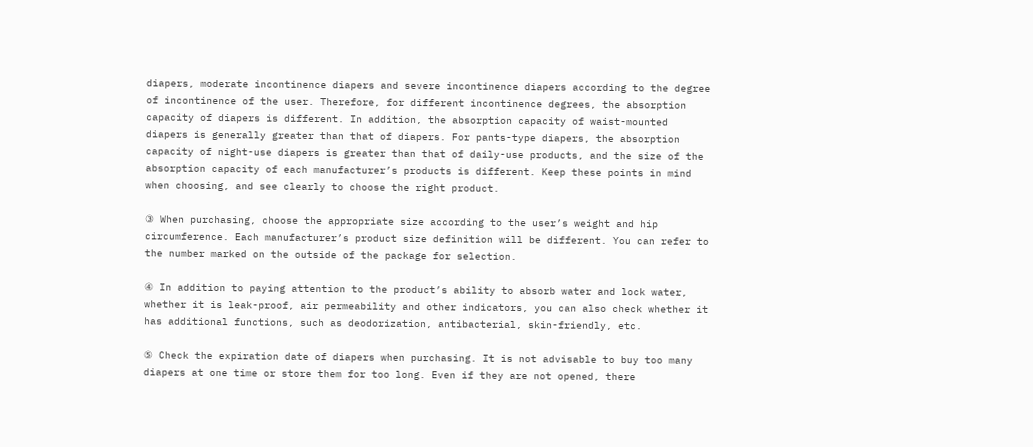diapers, moderate incontinence diapers and severe incontinence diapers according to the degree of incontinence of the user. Therefore, for different incontinence degrees, the absorption capacity of diapers is different. In addition, the absorption capacity of waist-mounted diapers is generally greater than that of diapers. For pants-type diapers, the absorption capacity of night-use diapers is greater than that of daily-use products, and the size of the absorption capacity of each manufacturer’s products is different. Keep these points in mind when choosing, and see clearly to choose the right product.

③ When purchasing, choose the appropriate size according to the user’s weight and hip circumference. Each manufacturer’s product size definition will be different. You can refer to the number marked on the outside of the package for selection.

④ In addition to paying attention to the product’s ability to absorb water and lock water, whether it is leak-proof, air permeability and other indicators, you can also check whether it has additional functions, such as deodorization, antibacterial, skin-friendly, etc.

⑤ Check the expiration date of diapers when purchasing. It is not advisable to buy too many diapers at one time or store them for too long. Even if they are not opened, there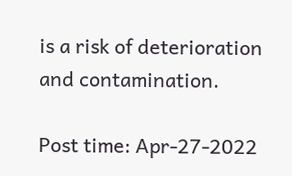is a risk of deterioration and contamination.

Post time: Apr-27-2022